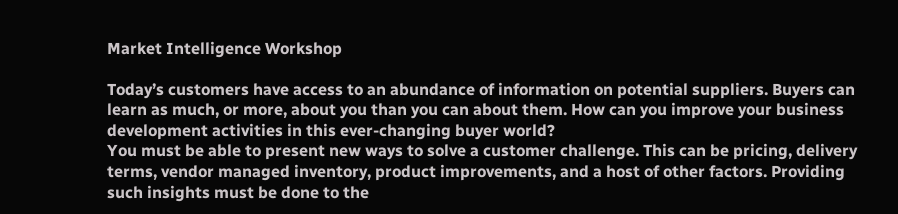Market Intelligence Workshop

Today’s customers have access to an abundance of information on potential suppliers. Buyers can learn as much, or more, about you than you can about them. How can you improve your business development activities in this ever-changing buyer world?
You must be able to present new ways to solve a customer challenge. This can be pricing, delivery terms, vendor managed inventory, product improvements, and a host of other factors. Providing such insights must be done to the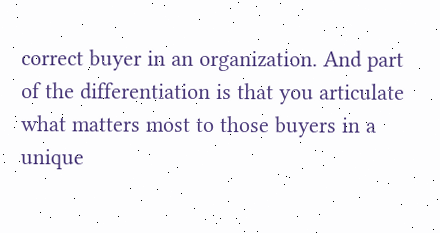correct buyer in an organization. And part of the differentiation is that you articulate what matters most to those buyers in a unique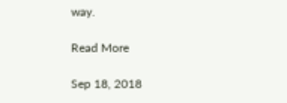way.

Read More

Sep 18, 2018